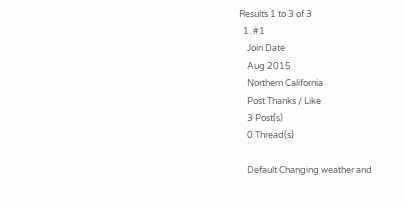Results 1 to 3 of 3
  1. #1
    Join Date
    Aug 2015
    Northern California
    Post Thanks / Like
    3 Post(s)
    0 Thread(s)

    Default Changing weather and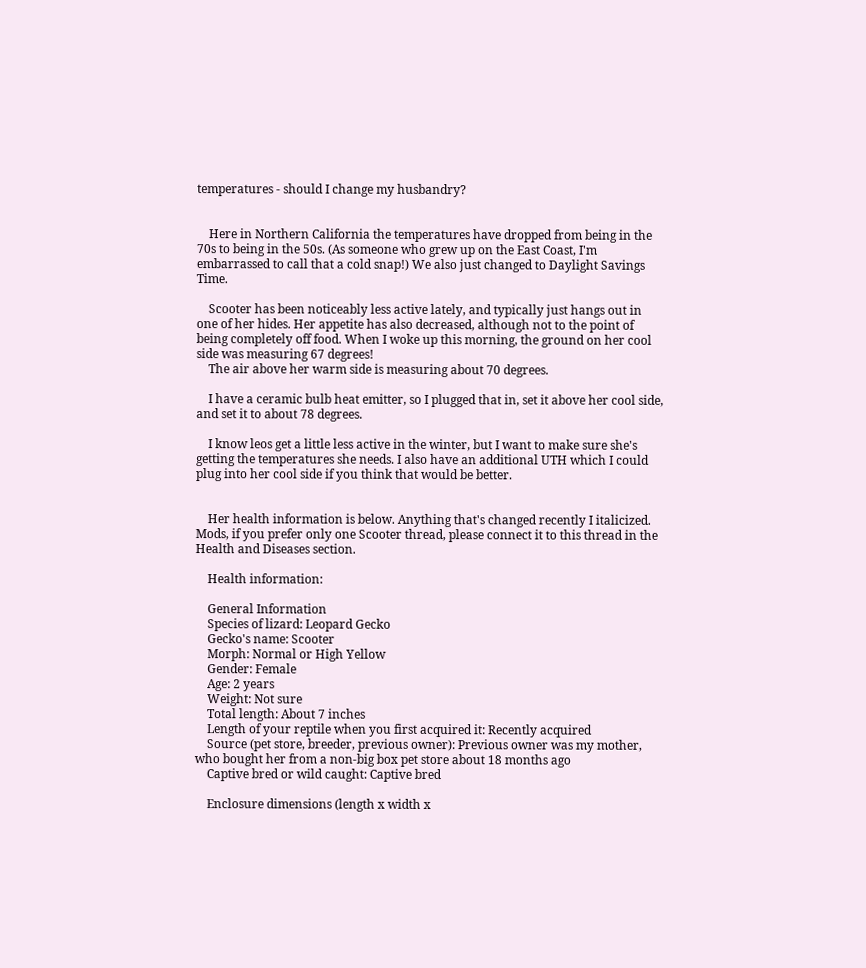temperatures - should I change my husbandry?


    Here in Northern California the temperatures have dropped from being in the 70s to being in the 50s. (As someone who grew up on the East Coast, I'm embarrassed to call that a cold snap!) We also just changed to Daylight Savings Time.

    Scooter has been noticeably less active lately, and typically just hangs out in one of her hides. Her appetite has also decreased, although not to the point of being completely off food. When I woke up this morning, the ground on her cool side was measuring 67 degrees!
    The air above her warm side is measuring about 70 degrees.

    I have a ceramic bulb heat emitter, so I plugged that in, set it above her cool side, and set it to about 78 degrees.

    I know leos get a little less active in the winter, but I want to make sure she's getting the temperatures she needs. I also have an additional UTH which I could plug into her cool side if you think that would be better.


    Her health information is below. Anything that's changed recently I italicized. Mods, if you prefer only one Scooter thread, please connect it to this thread in the Health and Diseases section.

    Health information:

    General Information
    Species of lizard: Leopard Gecko
    Gecko's name: Scooter
    Morph: Normal or High Yellow
    Gender: Female
    Age: 2 years
    Weight: Not sure
    Total length: About 7 inches
    Length of your reptile when you first acquired it: Recently acquired
    Source (pet store, breeder, previous owner): Previous owner was my mother, who bought her from a non-big box pet store about 18 months ago
    Captive bred or wild caught: Captive bred

    Enclosure dimensions (length x width x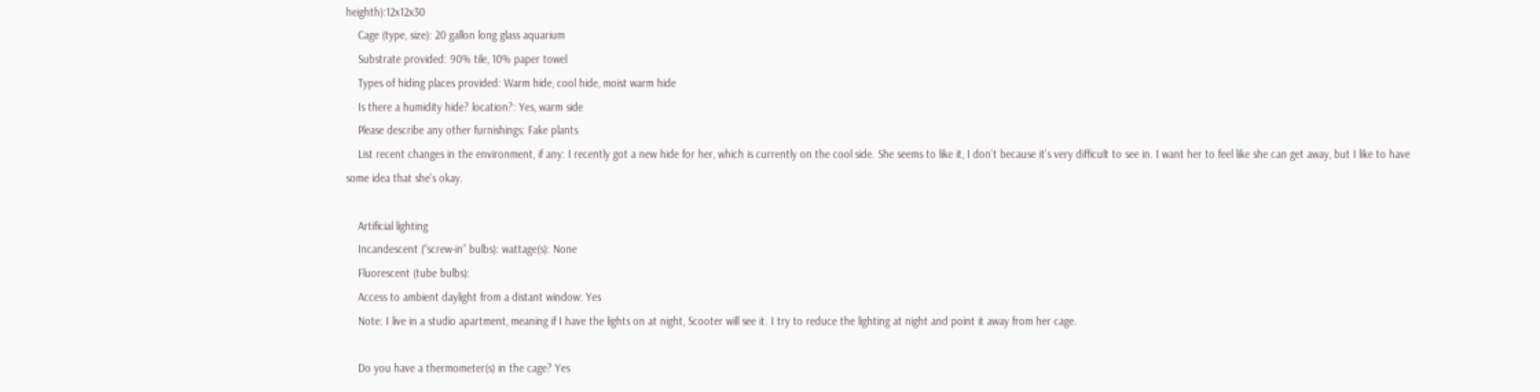heighth):12x12x30
    Cage (type, size): 20 gallon long glass aquarium
    Substrate provided: 90% tile, 10% paper towel
    Types of hiding places provided: Warm hide, cool hide, moist warm hide
    Is there a humidity hide? location?: Yes, warm side
    Please describe any other furnishings: Fake plants
    List recent changes in the environment, if any: I recently got a new hide for her, which is currently on the cool side. She seems to like it, I don't because it's very difficult to see in. I want her to feel like she can get away, but I like to have some idea that she's okay.

    Artificial lighting
    Incandescent (“screw-in” bulbs): wattage(s): None
    Fluorescent (tube bulbs):
    Access to ambient daylight from a distant window: Yes
    Note: I live in a studio apartment, meaning if I have the lights on at night, Scooter will see it. I try to reduce the lighting at night and point it away from her cage.

    Do you have a thermometer(s) in the cage? Yes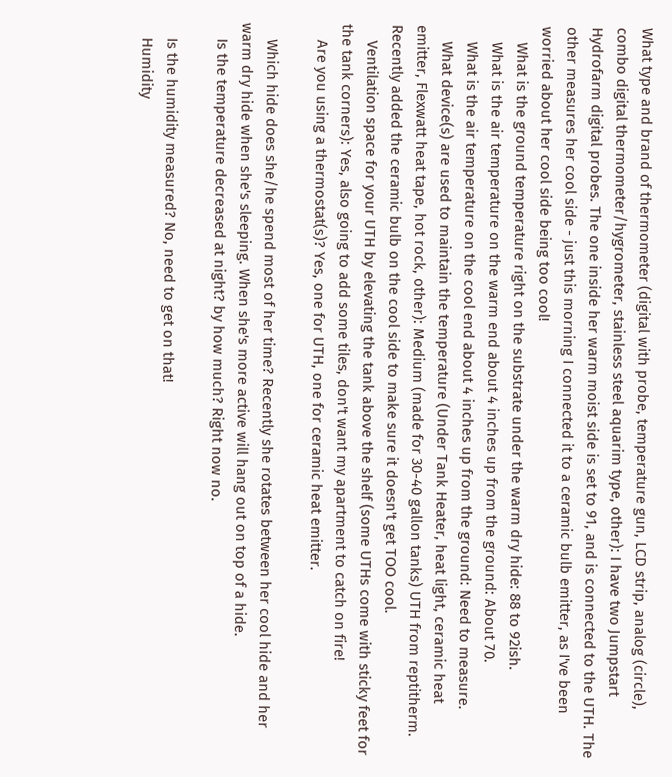What type and brand of thermometer (digital with probe, temperature gun, LCD strip, analog (circle), combo digital thermometer/hygrometer, stainless steel aquarim type, other): I have two Jumpstart Hydrofarm digital probes. The one inside her warm moist side is set to 91, and is connected to the UTH. The other measures her cool side - just this morning I connected it to a ceramic bulb emitter, as I've been worried about her cool side being too cool!
    What is the ground temperature right on the substrate under the warm dry hide: 88 to 92ish.
    What is the air temperature on the warm end about 4 inches up from the ground: About 70.
    What is the air temperature on the cool end about 4 inches up from the ground: Need to measure.
    What device(s) are used to maintain the temperature (Under Tank Heater, heat light, ceramic heat emitter, Flexwatt heat tape, hot rock, other): Medium (made for 30-40 gallon tanks) UTH from reptitherm. Recently added the ceramic bulb on the cool side to make sure it doesn't get TOO cool.
    Ventilation space for your UTH by elevating the tank above the shelf (some UTHs come with sticky feet for the tank corners): Yes, also going to add some tiles, don't want my apartment to catch on fire!
    Are you using a thermostat(s)? Yes, one for UTH, one for ceramic heat emitter.

    Which hide does she/he spend most of her time? Recently she rotates between her cool hide and her warm dry hide when she's sleeping. When she's more active will hang out on top of a hide.
    Is the temperature decreased at night? by how much? Right now no.

    Is the humidity measured? No, need to get on that!
    Humidity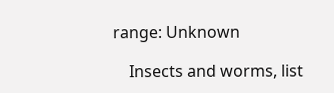range: Unknown

    Insects and worms, list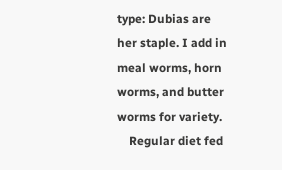type: Dubias are her staple. I add in meal worms, horn worms, and butter worms for variety.
    Regular diet fed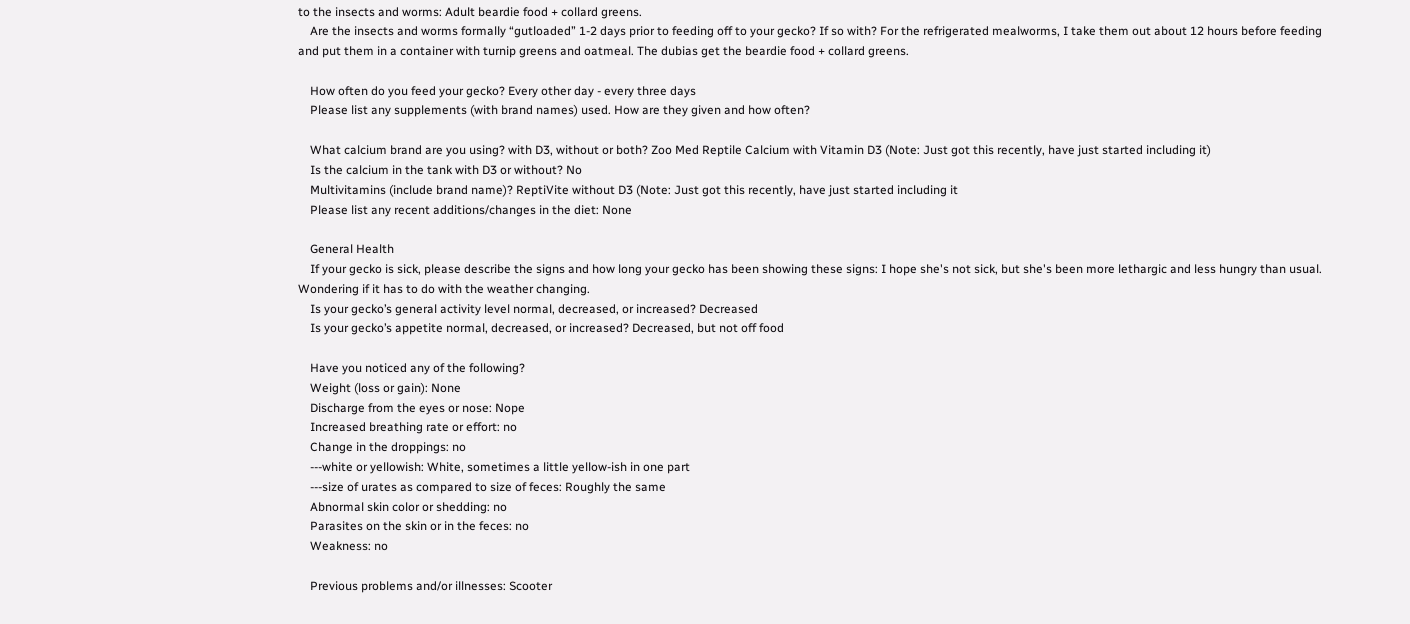to the insects and worms: Adult beardie food + collard greens.
    Are the insects and worms formally “gutloaded” 1-2 days prior to feeding off to your gecko? If so with? For the refrigerated mealworms, I take them out about 12 hours before feeding and put them in a container with turnip greens and oatmeal. The dubias get the beardie food + collard greens.

    How often do you feed your gecko? Every other day - every three days
    Please list any supplements (with brand names) used. How are they given and how often?

    What calcium brand are you using? with D3, without or both? Zoo Med Reptile Calcium with Vitamin D3 (Note: Just got this recently, have just started including it)
    Is the calcium in the tank with D3 or without? No
    Multivitamins (include brand name)? ReptiVite without D3 (Note: Just got this recently, have just started including it
    Please list any recent additions/changes in the diet: None

    General Health
    If your gecko is sick, please describe the signs and how long your gecko has been showing these signs: I hope she's not sick, but she's been more lethargic and less hungry than usual. Wondering if it has to do with the weather changing.
    Is your gecko’s general activity level normal, decreased, or increased? Decreased
    Is your gecko’s appetite normal, decreased, or increased? Decreased, but not off food

    Have you noticed any of the following?
    Weight (loss or gain): None
    Discharge from the eyes or nose: Nope
    Increased breathing rate or effort: no
    Change in the droppings: no
    ---white or yellowish: White, sometimes a little yellow-ish in one part
    ---size of urates as compared to size of feces: Roughly the same
    Abnormal skin color or shedding: no
    Parasites on the skin or in the feces: no
    Weakness: no

    Previous problems and/or illnesses: Scooter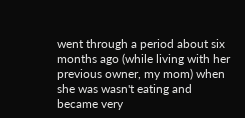went through a period about six months ago (while living with her previous owner, my mom) when she was wasn't eating and became very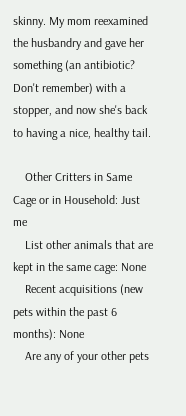skinny. My mom reexamined the husbandry and gave her something (an antibiotic? Don't remember) with a stopper, and now she's back to having a nice, healthy tail.

    Other Critters in Same Cage or in Household: Just me
    List other animals that are kept in the same cage: None
    Recent acquisitions (new pets within the past 6 months): None
    Are any of your other pets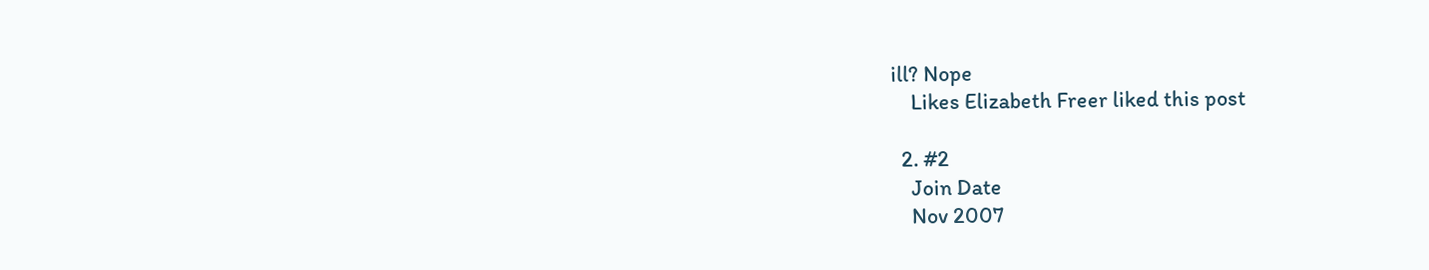ill? Nope
    Likes Elizabeth Freer liked this post

  2. #2
    Join Date
    Nov 2007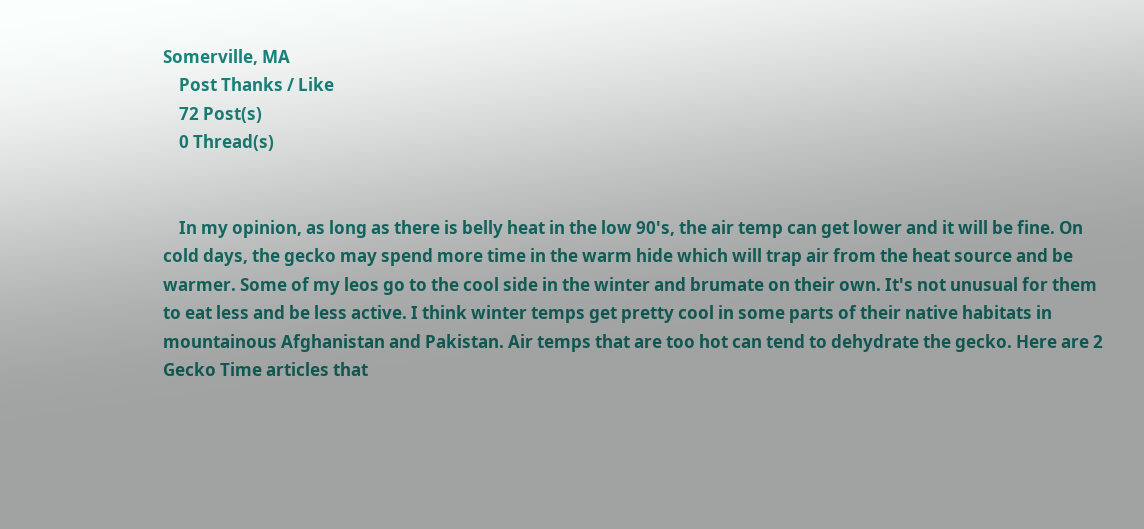Somerville, MA
    Post Thanks / Like
    72 Post(s)
    0 Thread(s)


    In my opinion, as long as there is belly heat in the low 90's, the air temp can get lower and it will be fine. On cold days, the gecko may spend more time in the warm hide which will trap air from the heat source and be warmer. Some of my leos go to the cool side in the winter and brumate on their own. It's not unusual for them to eat less and be less active. I think winter temps get pretty cool in some parts of their native habitats in mountainous Afghanistan and Pakistan. Air temps that are too hot can tend to dehydrate the gecko. Here are 2 Gecko Time articles that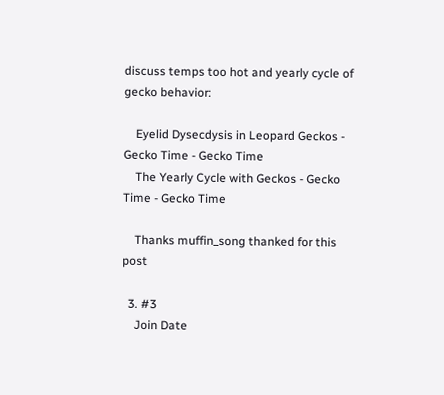discuss temps too hot and yearly cycle of gecko behavior:

    Eyelid Dysecdysis in Leopard Geckos - Gecko Time - Gecko Time
    The Yearly Cycle with Geckos - Gecko Time - Gecko Time

    Thanks muffin_song thanked for this post

  3. #3
    Join Date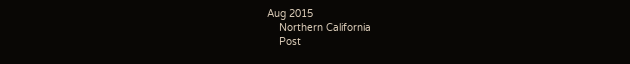Aug 2015
    Northern California
    Post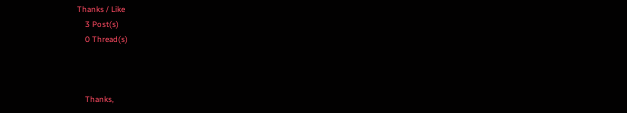Thanks / Like
    3 Post(s)
    0 Thread(s)



    Thanks,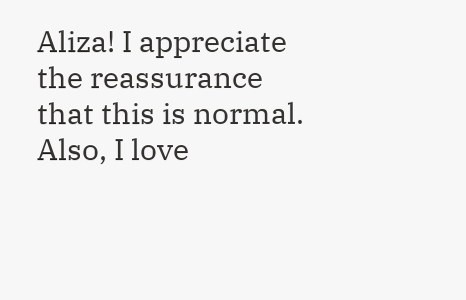Aliza! I appreciate the reassurance that this is normal. Also, I love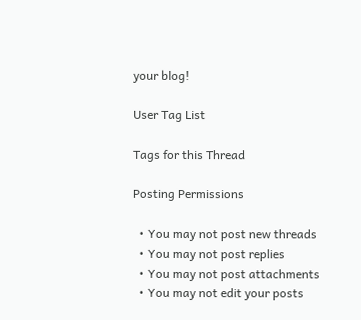your blog!

User Tag List

Tags for this Thread

Posting Permissions

  • You may not post new threads
  • You may not post replies
  • You may not post attachments
  • You may not edit your posts